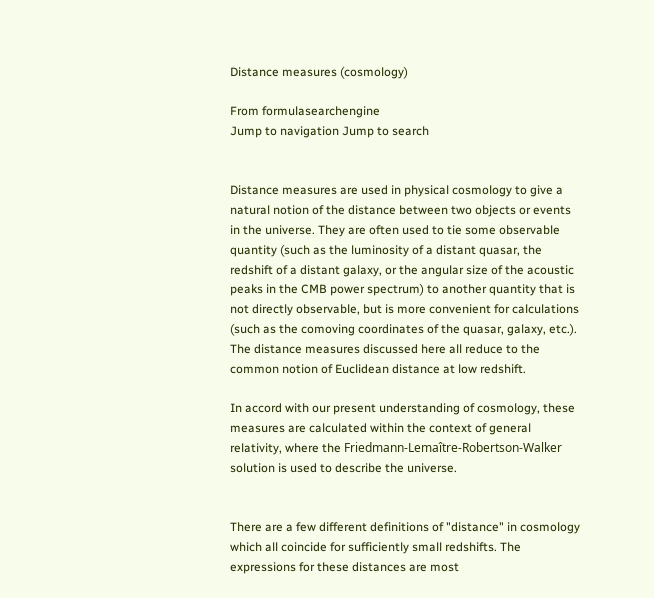Distance measures (cosmology)

From formulasearchengine
Jump to navigation Jump to search


Distance measures are used in physical cosmology to give a natural notion of the distance between two objects or events in the universe. They are often used to tie some observable quantity (such as the luminosity of a distant quasar, the redshift of a distant galaxy, or the angular size of the acoustic peaks in the CMB power spectrum) to another quantity that is not directly observable, but is more convenient for calculations (such as the comoving coordinates of the quasar, galaxy, etc.). The distance measures discussed here all reduce to the common notion of Euclidean distance at low redshift.

In accord with our present understanding of cosmology, these measures are calculated within the context of general relativity, where the Friedmann-Lemaître-Robertson-Walker solution is used to describe the universe.


There are a few different definitions of "distance" in cosmology which all coincide for sufficiently small redshifts. The expressions for these distances are most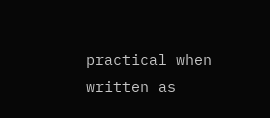practical when written as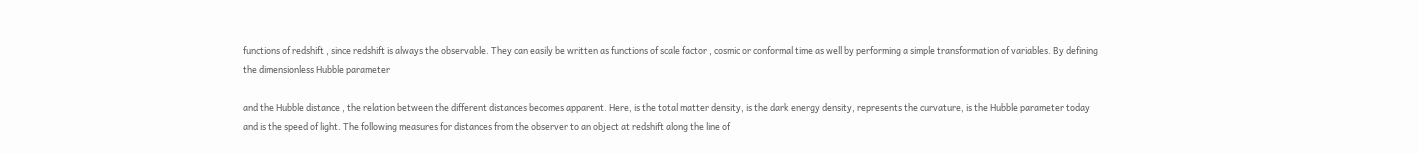functions of redshift , since redshift is always the observable. They can easily be written as functions of scale factor , cosmic or conformal time as well by performing a simple transformation of variables. By defining the dimensionless Hubble parameter

and the Hubble distance , the relation between the different distances becomes apparent. Here, is the total matter density, is the dark energy density, represents the curvature, is the Hubble parameter today and is the speed of light. The following measures for distances from the observer to an object at redshift along the line of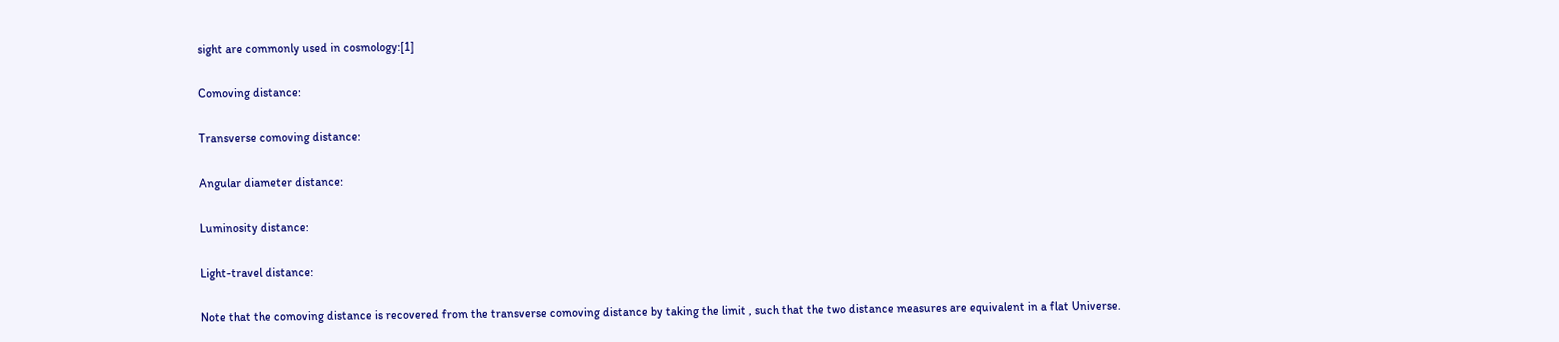sight are commonly used in cosmology:[1]

Comoving distance:

Transverse comoving distance:

Angular diameter distance:

Luminosity distance:

Light-travel distance:

Note that the comoving distance is recovered from the transverse comoving distance by taking the limit , such that the two distance measures are equivalent in a flat Universe.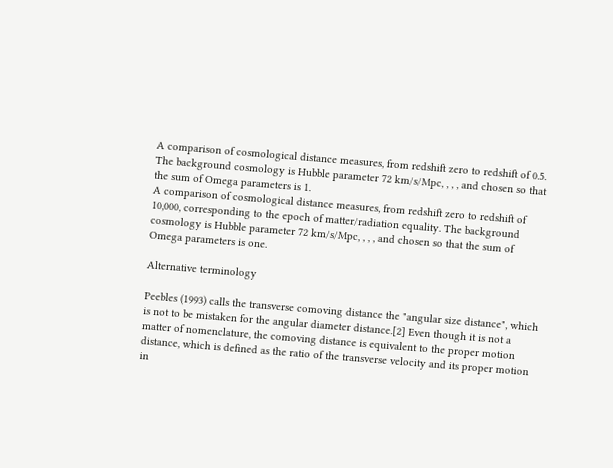A comparison of cosmological distance measures, from redshift zero to redshift of 0.5. The background cosmology is Hubble parameter 72 km/s/Mpc, , , , and chosen so that the sum of Omega parameters is 1.
A comparison of cosmological distance measures, from redshift zero to redshift of 10,000, corresponding to the epoch of matter/radiation equality. The background cosmology is Hubble parameter 72 km/s/Mpc, , , , and chosen so that the sum of Omega parameters is one.

Alternative terminology

Peebles (1993) calls the transverse comoving distance the "angular size distance", which is not to be mistaken for the angular diameter distance.[2] Even though it is not a matter of nomenclature, the comoving distance is equivalent to the proper motion distance, which is defined as the ratio of the transverse velocity and its proper motion in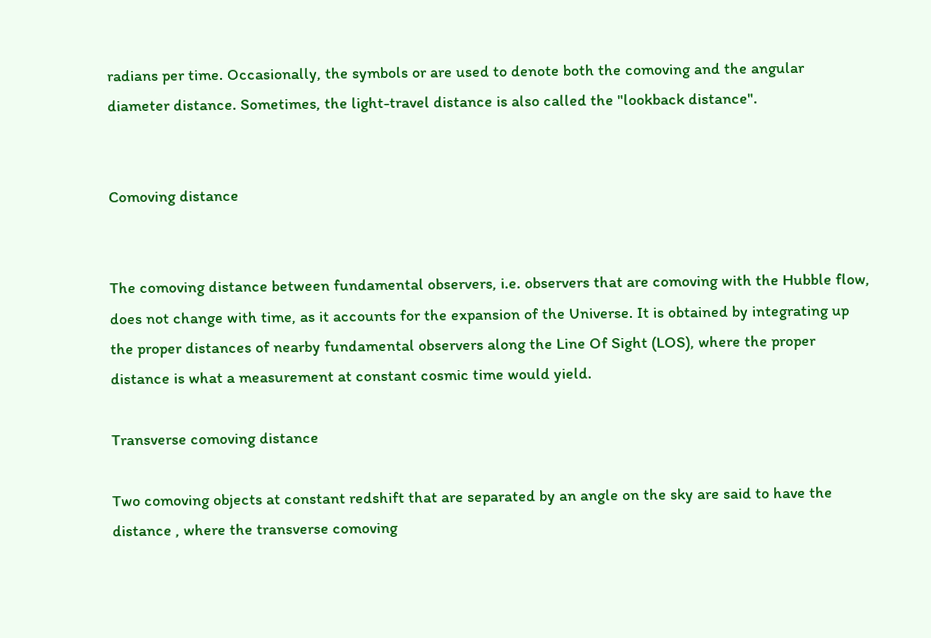radians per time. Occasionally, the symbols or are used to denote both the comoving and the angular diameter distance. Sometimes, the light-travel distance is also called the "lookback distance".


Comoving distance


The comoving distance between fundamental observers, i.e. observers that are comoving with the Hubble flow, does not change with time, as it accounts for the expansion of the Universe. It is obtained by integrating up the proper distances of nearby fundamental observers along the Line Of Sight (LOS), where the proper distance is what a measurement at constant cosmic time would yield.

Transverse comoving distance

Two comoving objects at constant redshift that are separated by an angle on the sky are said to have the distance , where the transverse comoving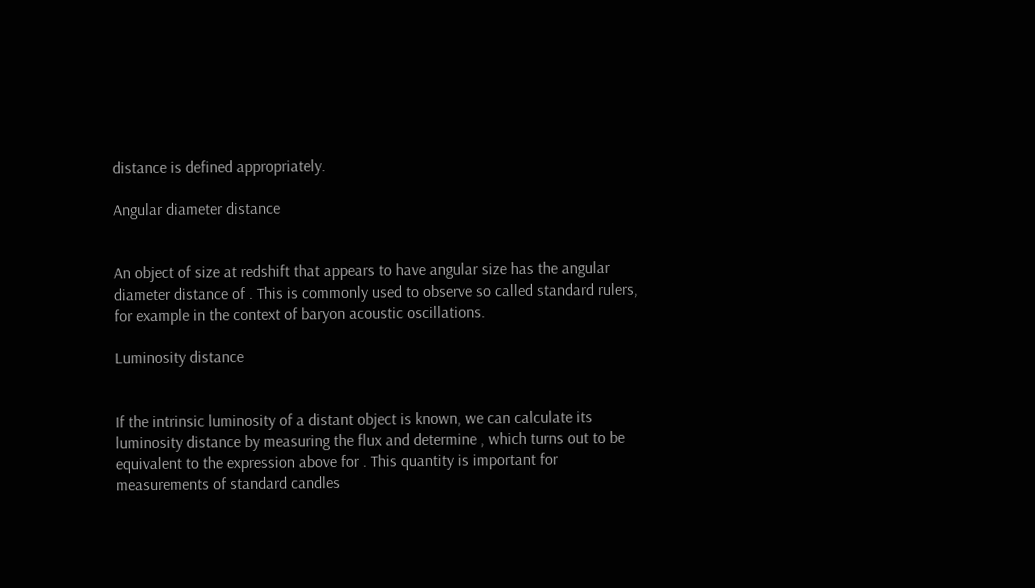distance is defined appropriately.

Angular diameter distance


An object of size at redshift that appears to have angular size has the angular diameter distance of . This is commonly used to observe so called standard rulers, for example in the context of baryon acoustic oscillations.

Luminosity distance


If the intrinsic luminosity of a distant object is known, we can calculate its luminosity distance by measuring the flux and determine , which turns out to be equivalent to the expression above for . This quantity is important for measurements of standard candles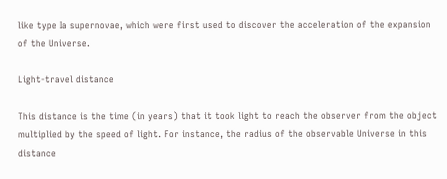like type Ia supernovae, which were first used to discover the acceleration of the expansion of the Universe.

Light-travel distance

This distance is the time (in years) that it took light to reach the observer from the object multiplied by the speed of light. For instance, the radius of the observable Universe in this distance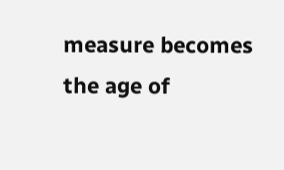measure becomes the age of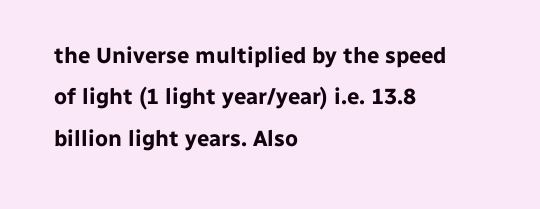the Universe multiplied by the speed of light (1 light year/year) i.e. 13.8 billion light years. Also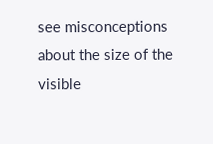see misconceptions about the size of the visible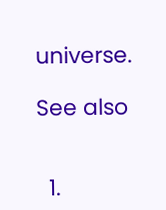universe.

See also


  1.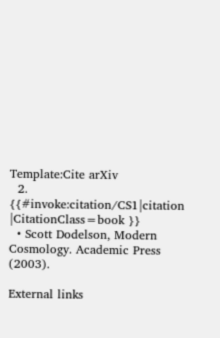Template:Cite arXiv
  2. {{#invoke:citation/CS1|citation |CitationClass=book }}
  • Scott Dodelson, Modern Cosmology. Academic Press (2003).

External links